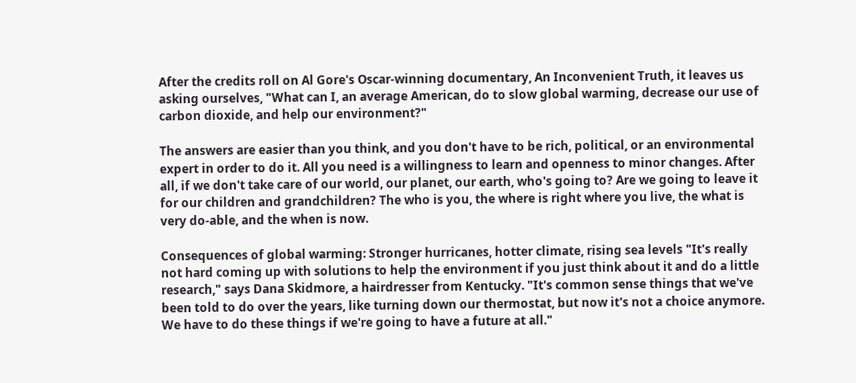After the credits roll on Al Gore's Oscar-winning documentary, An Inconvenient Truth, it leaves us asking ourselves, "What can I, an average American, do to slow global warming, decrease our use of carbon dioxide, and help our environment?"

The answers are easier than you think, and you don't have to be rich, political, or an environmental expert in order to do it. All you need is a willingness to learn and openness to minor changes. After all, if we don't take care of our world, our planet, our earth, who's going to? Are we going to leave it for our children and grandchildren? The who is you, the where is right where you live, the what is very do-able, and the when is now.

Consequences of global warming: Stronger hurricanes, hotter climate, rising sea levels "It's really not hard coming up with solutions to help the environment if you just think about it and do a little research," says Dana Skidmore, a hairdresser from Kentucky. "It's common sense things that we've been told to do over the years, like turning down our thermostat, but now it's not a choice anymore. We have to do these things if we're going to have a future at all."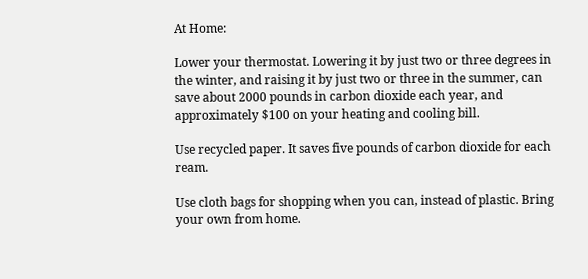At Home:

Lower your thermostat. Lowering it by just two or three degrees in the winter, and raising it by just two or three in the summer, can save about 2000 pounds in carbon dioxide each year, and approximately $100 on your heating and cooling bill.

Use recycled paper. It saves five pounds of carbon dioxide for each ream.

Use cloth bags for shopping when you can, instead of plastic. Bring your own from home.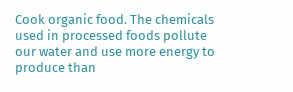Cook organic food. The chemicals used in processed foods pollute our water and use more energy to produce than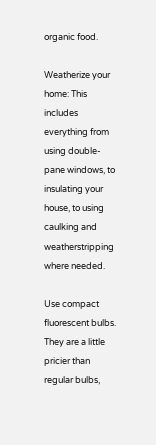organic food.

Weatherize your home: This includes everything from using double-pane windows, to insulating your house, to using caulking and weatherstripping where needed.

Use compact fluorescent bulbs. They are a little pricier than regular bulbs,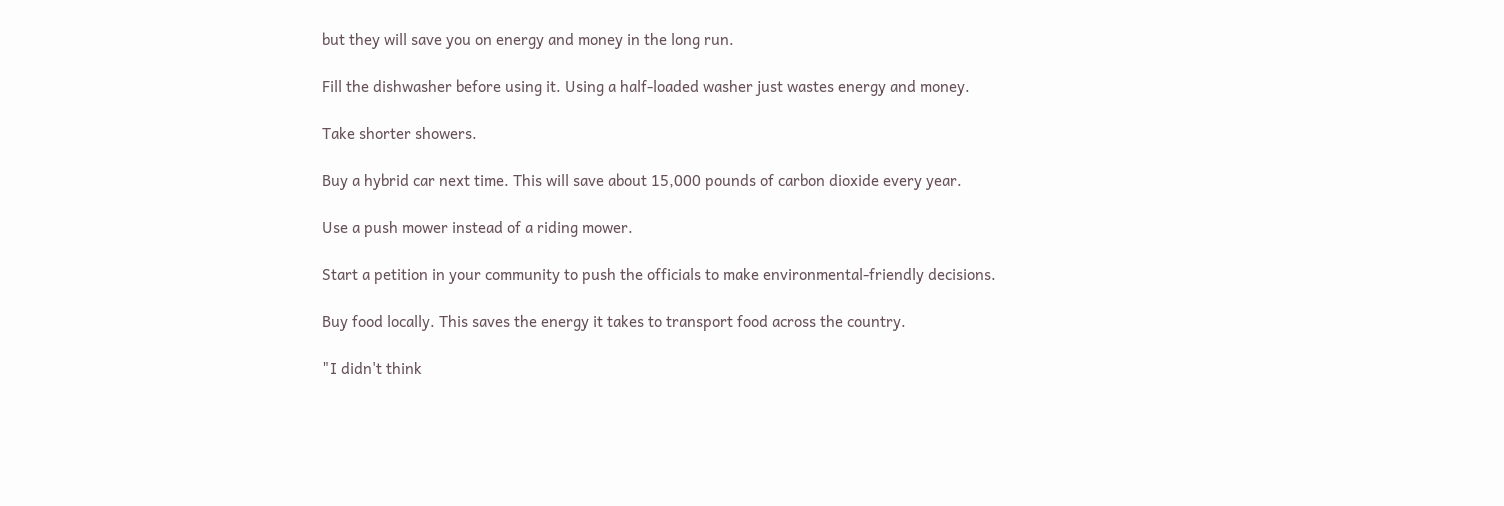but they will save you on energy and money in the long run.

Fill the dishwasher before using it. Using a half-loaded washer just wastes energy and money.

Take shorter showers.

Buy a hybrid car next time. This will save about 15,000 pounds of carbon dioxide every year.

Use a push mower instead of a riding mower.

Start a petition in your community to push the officials to make environmental-friendly decisions.

Buy food locally. This saves the energy it takes to transport food across the country.

"I didn't think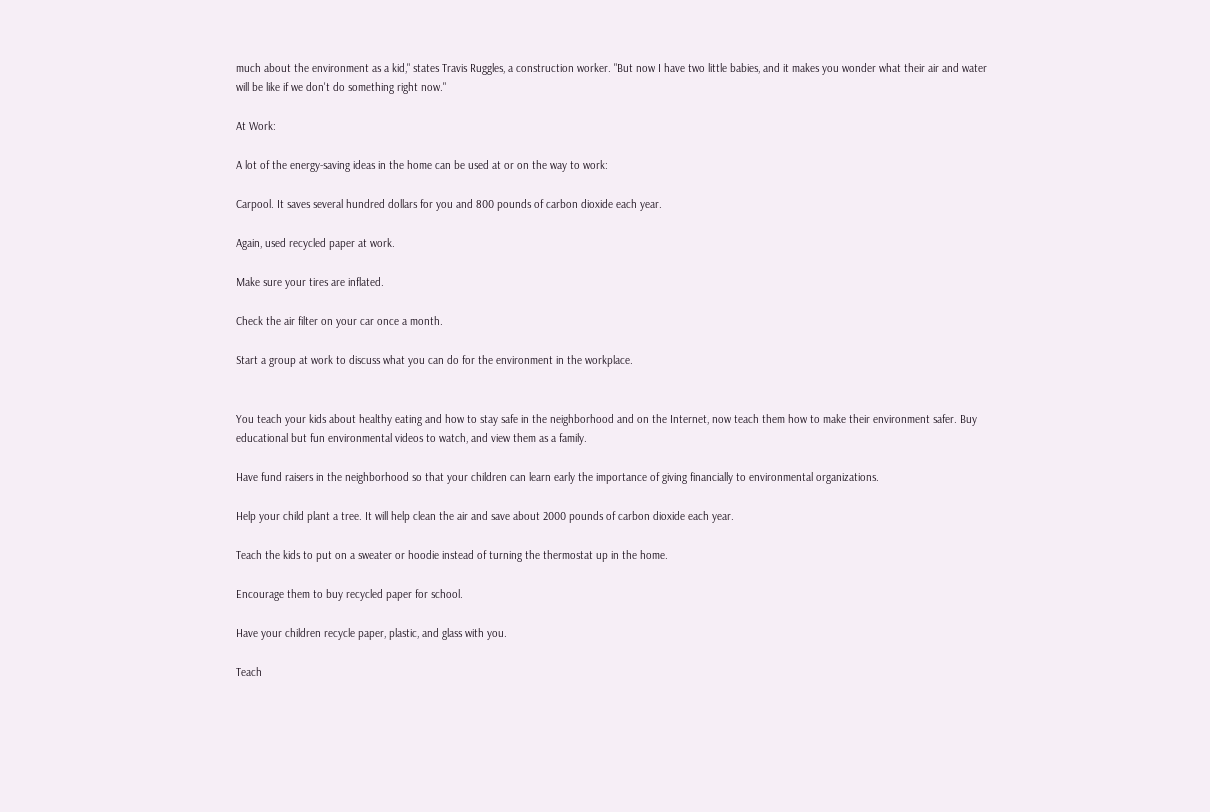much about the environment as a kid," states Travis Ruggles, a construction worker. "But now I have two little babies, and it makes you wonder what their air and water will be like if we don't do something right now."

At Work:

A lot of the energy-saving ideas in the home can be used at or on the way to work:

Carpool. It saves several hundred dollars for you and 800 pounds of carbon dioxide each year.

Again, used recycled paper at work.

Make sure your tires are inflated.

Check the air filter on your car once a month.

Start a group at work to discuss what you can do for the environment in the workplace.


You teach your kids about healthy eating and how to stay safe in the neighborhood and on the Internet, now teach them how to make their environment safer. Buy educational but fun environmental videos to watch, and view them as a family.

Have fund raisers in the neighborhood so that your children can learn early the importance of giving financially to environmental organizations.

Help your child plant a tree. It will help clean the air and save about 2000 pounds of carbon dioxide each year.

Teach the kids to put on a sweater or hoodie instead of turning the thermostat up in the home.

Encourage them to buy recycled paper for school.

Have your children recycle paper, plastic, and glass with you.

Teach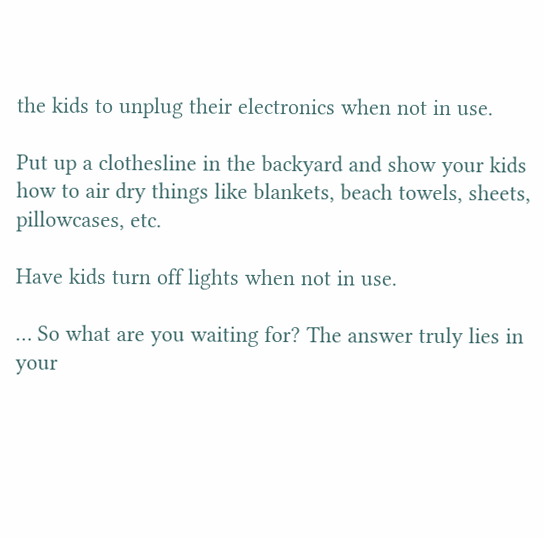the kids to unplug their electronics when not in use.

Put up a clothesline in the backyard and show your kids how to air dry things like blankets, beach towels, sheets, pillowcases, etc.

Have kids turn off lights when not in use.

… So what are you waiting for? The answer truly lies in your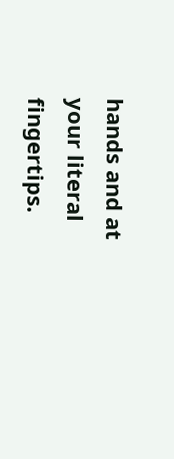hands and at your literal fingertips.